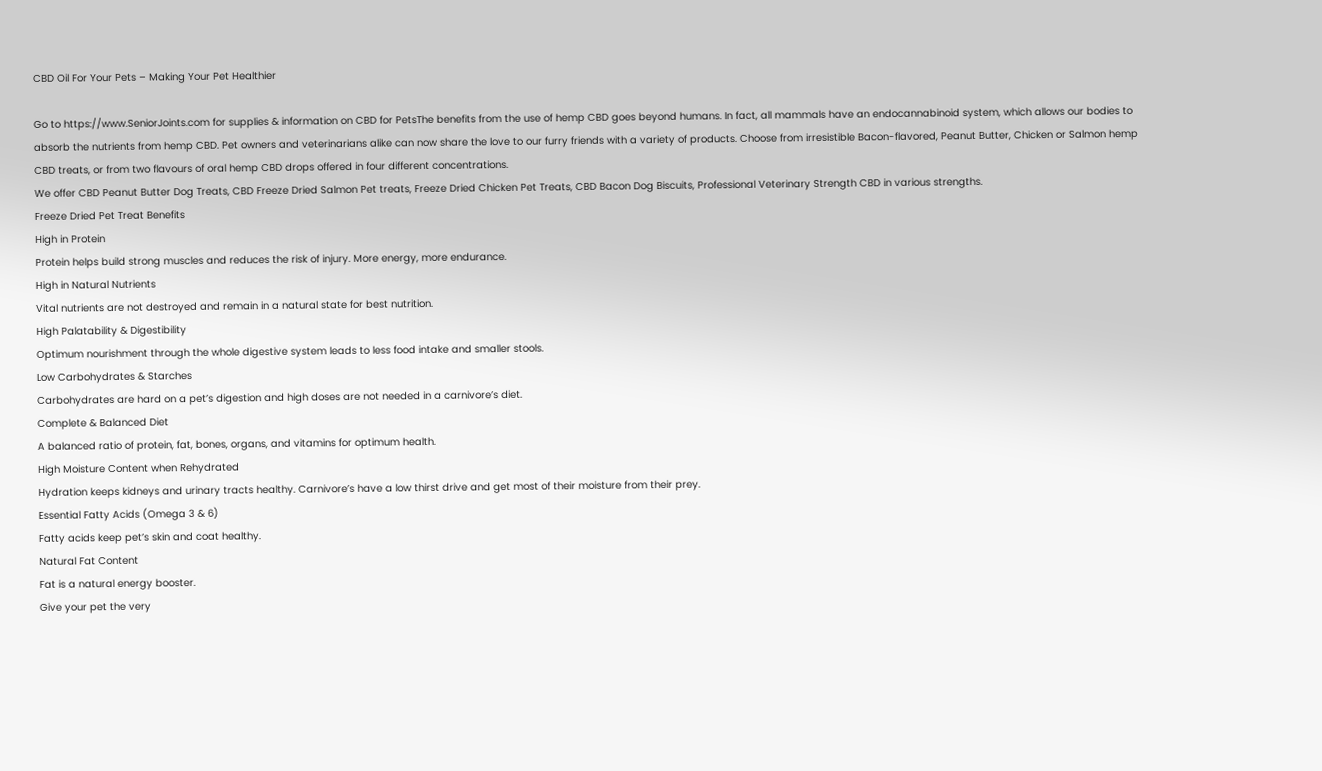CBD Oil For Your Pets – Making Your Pet Healthier

Go to https://www.SeniorJoints.com for supplies & information on CBD for PetsThe benefits from the use of hemp CBD goes beyond humans. In fact, all mammals have an endocannabinoid system, which allows our bodies to absorb the nutrients from hemp CBD. Pet owners and veterinarians alike can now share the love to our furry friends with a variety of products. Choose from irresistible Bacon-flavored, Peanut Butter, Chicken or Salmon hemp CBD treats, or from two flavours of oral hemp CBD drops offered in four different concentrations.
We offer CBD Peanut Butter Dog Treats, CBD Freeze Dried Salmon Pet treats, Freeze Dried Chicken Pet Treats, CBD Bacon Dog Biscuits, Professional Veterinary Strength CBD in various strengths.
Freeze Dried Pet Treat Benefits
High in Protein
Protein helps build strong muscles and reduces the risk of injury. More energy, more endurance.
High in Natural Nutrients
Vital nutrients are not destroyed and remain in a natural state for best nutrition.
High Palatability & Digestibility
Optimum nourishment through the whole digestive system leads to less food intake and smaller stools.
Low Carbohydrates & Starches
Carbohydrates are hard on a pet’s digestion and high doses are not needed in a carnivore’s diet.
Complete & Balanced Diet
A balanced ratio of protein, fat, bones, organs, and vitamins for optimum health.
High Moisture Content when Rehydrated
Hydration keeps kidneys and urinary tracts healthy. Carnivore’s have a low thirst drive and get most of their moisture from their prey.
Essential Fatty Acids (Omega 3 & 6)
Fatty acids keep pet’s skin and coat healthy.
Natural Fat Content
Fat is a natural energy booster.
Give your pet the very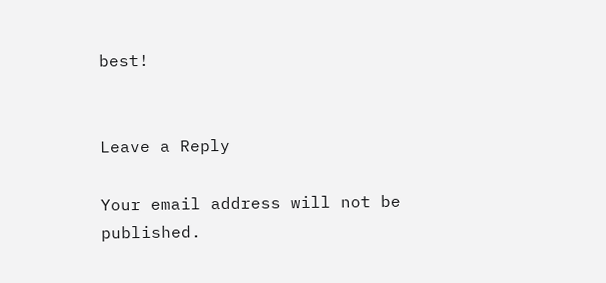best!


Leave a Reply

Your email address will not be published.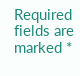Required fields are marked *